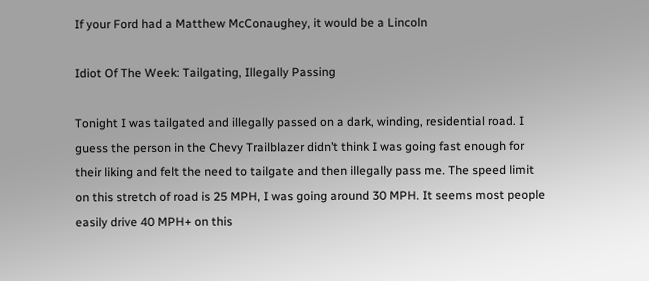If your Ford had a Matthew McConaughey, it would be a Lincoln

Idiot Of The Week: Tailgating, Illegally Passing

Tonight I was tailgated and illegally passed on a dark, winding, residential road. I guess the person in the Chevy Trailblazer didn’t think I was going fast enough for their liking and felt the need to tailgate and then illegally pass me. The speed limit on this stretch of road is 25 MPH, I was going around 30 MPH. It seems most people easily drive 40 MPH+ on this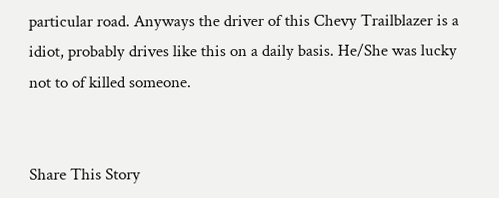particular road. Anyways the driver of this Chevy Trailblazer is a idiot, probably drives like this on a daily basis. He/She was lucky not to of killed someone.


Share This Story